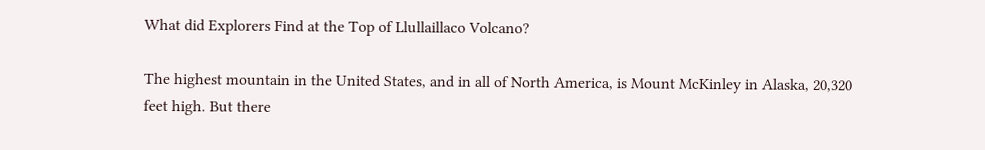What did Explorers Find at the Top of Llullaillaco Volcano?

The highest mountain in the United States, and in all of North America, is Mount McKinley in Alaska, 20,320 feet high. But there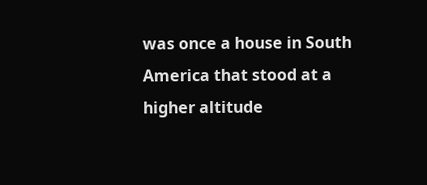was once a house in South America that stood at a higher altitude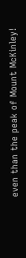even than the peak of Mount McKinley!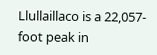Llullaillaco is a 22,057-foot peak in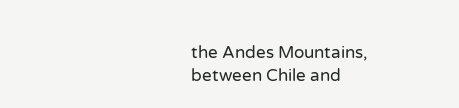the Andes Mountains, between Chile and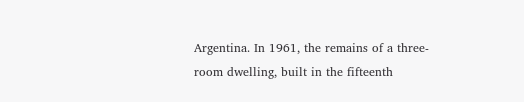Argentina. In 1961, the remains of a three-room dwelling, built in the fifteenth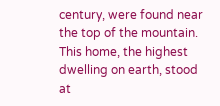century, were found near the top of the mountain. This home, the highest dwelling on earth, stood at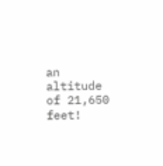an altitude of 21,650 feet!